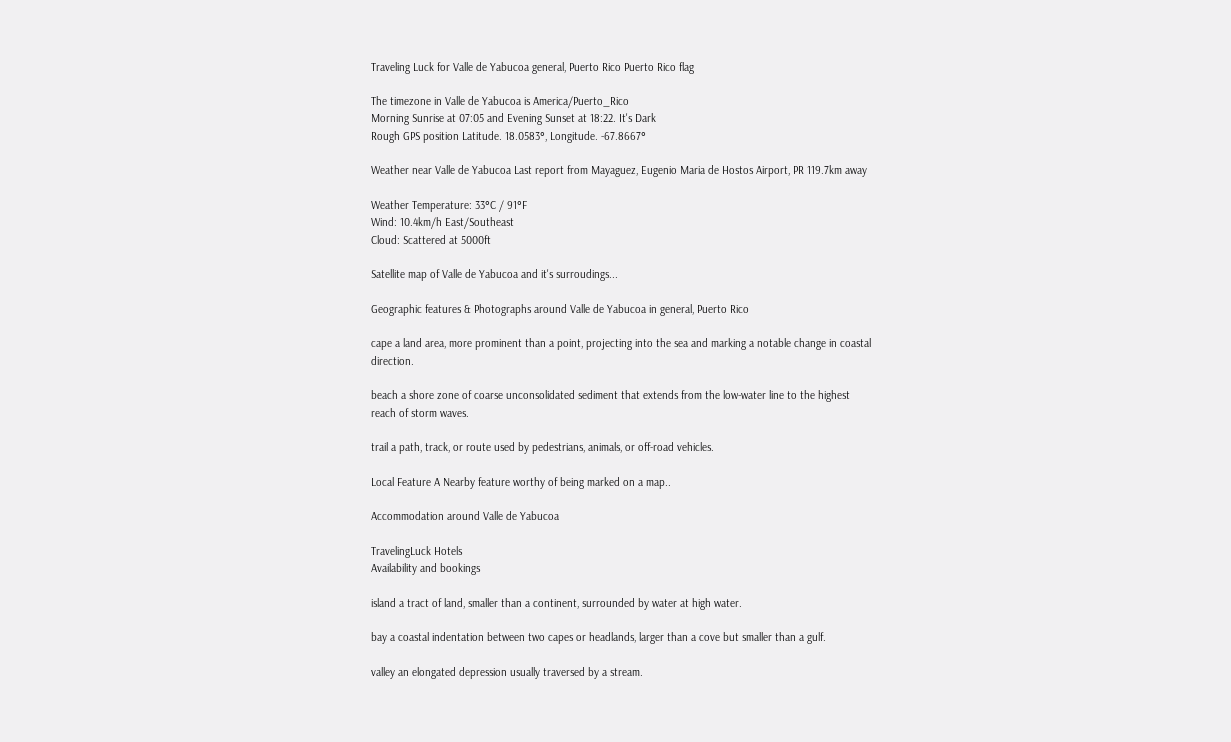Traveling Luck for Valle de Yabucoa general, Puerto Rico Puerto Rico flag

The timezone in Valle de Yabucoa is America/Puerto_Rico
Morning Sunrise at 07:05 and Evening Sunset at 18:22. It's Dark
Rough GPS position Latitude. 18.0583°, Longitude. -67.8667°

Weather near Valle de Yabucoa Last report from Mayaguez, Eugenio Maria de Hostos Airport, PR 119.7km away

Weather Temperature: 33°C / 91°F
Wind: 10.4km/h East/Southeast
Cloud: Scattered at 5000ft

Satellite map of Valle de Yabucoa and it's surroudings...

Geographic features & Photographs around Valle de Yabucoa in general, Puerto Rico

cape a land area, more prominent than a point, projecting into the sea and marking a notable change in coastal direction.

beach a shore zone of coarse unconsolidated sediment that extends from the low-water line to the highest reach of storm waves.

trail a path, track, or route used by pedestrians, animals, or off-road vehicles.

Local Feature A Nearby feature worthy of being marked on a map..

Accommodation around Valle de Yabucoa

TravelingLuck Hotels
Availability and bookings

island a tract of land, smaller than a continent, surrounded by water at high water.

bay a coastal indentation between two capes or headlands, larger than a cove but smaller than a gulf.

valley an elongated depression usually traversed by a stream.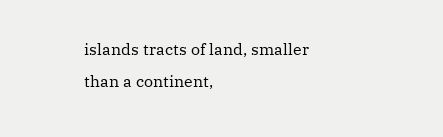islands tracts of land, smaller than a continent,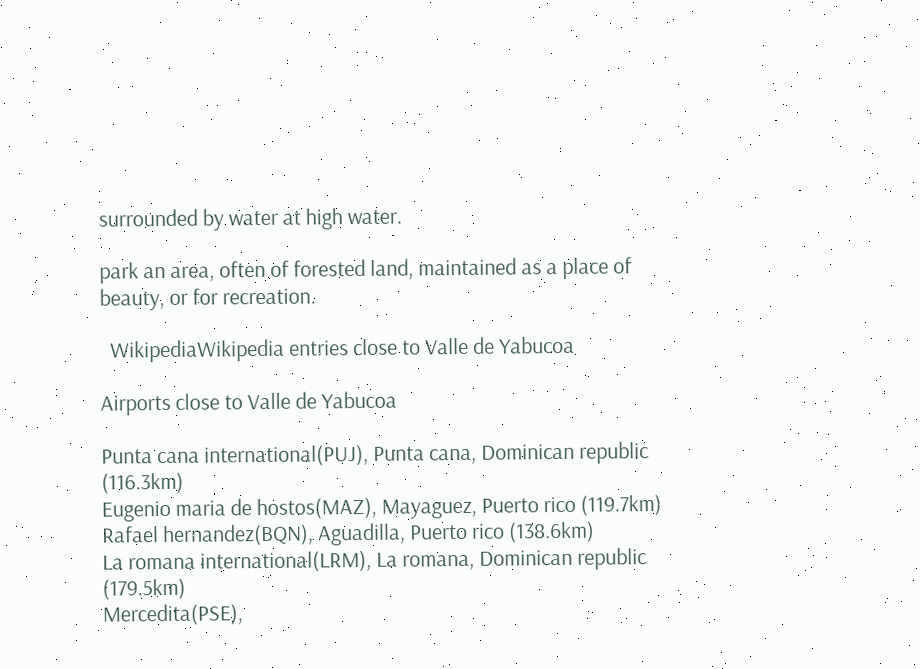surrounded by water at high water.

park an area, often of forested land, maintained as a place of beauty, or for recreation.

  WikipediaWikipedia entries close to Valle de Yabucoa

Airports close to Valle de Yabucoa

Punta cana international(PUJ), Punta cana, Dominican republic (116.3km)
Eugenio maria de hostos(MAZ), Mayaguez, Puerto rico (119.7km)
Rafael hernandez(BQN), Aguadilla, Puerto rico (138.6km)
La romana international(LRM), La romana, Dominican republic (179.5km)
Mercedita(PSE),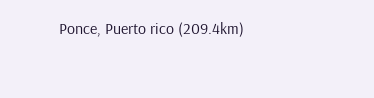Ponce, Puerto rico (209.4km)